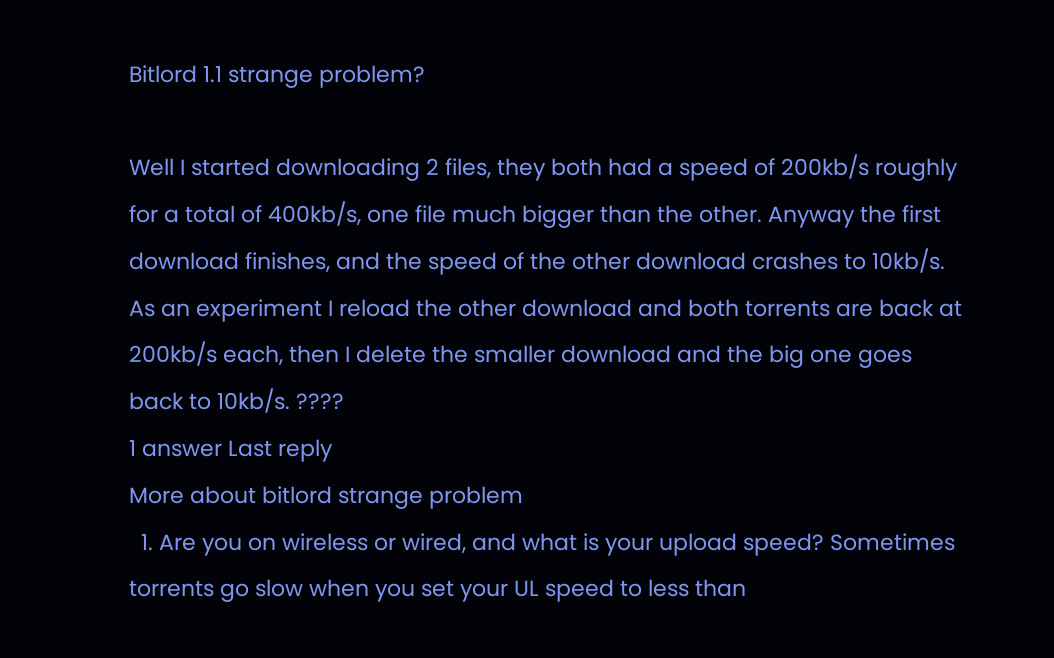Bitlord 1.1 strange problem?

Well I started downloading 2 files, they both had a speed of 200kb/s roughly for a total of 400kb/s, one file much bigger than the other. Anyway the first download finishes, and the speed of the other download crashes to 10kb/s. As an experiment I reload the other download and both torrents are back at 200kb/s each, then I delete the smaller download and the big one goes back to 10kb/s. ????
1 answer Last reply
More about bitlord strange problem
  1. Are you on wireless or wired, and what is your upload speed? Sometimes torrents go slow when you set your UL speed to less than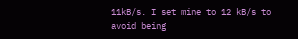11kB/s. I set mine to 12 kB/s to avoid being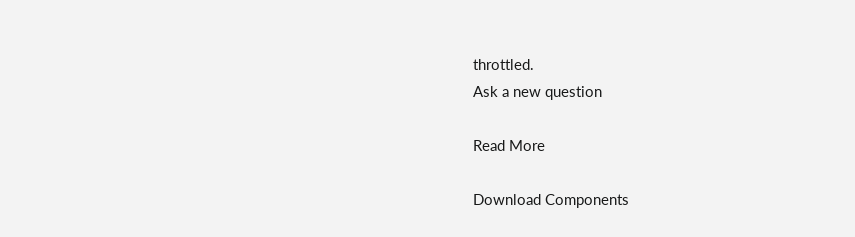throttled.
Ask a new question

Read More

Download Components